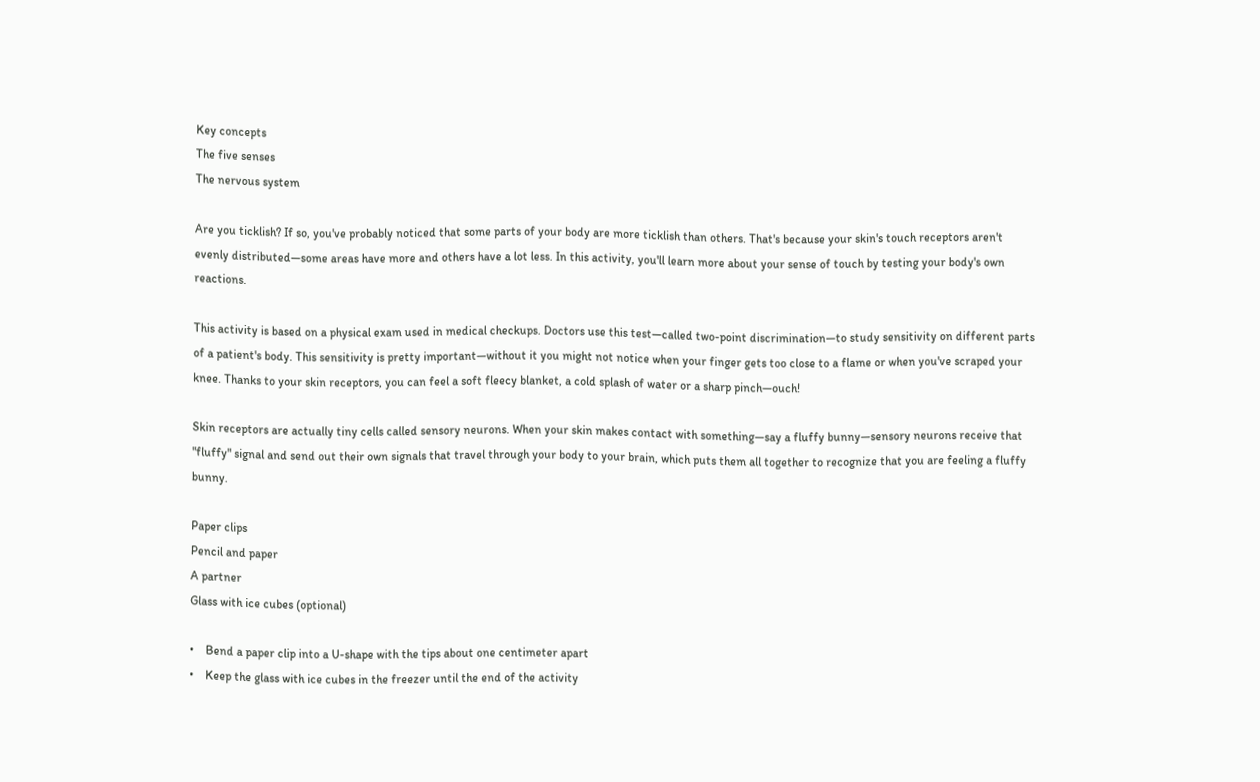Key concepts
The five senses
The nervous system

Are you ticklish? If so, you've probably noticed that some parts of your body are more ticklish than others. That's because your skin's touch receptors aren't evenly distributed—some areas have more and others have a lot less. In this activity, you'll learn more about your sense of touch by testing your body's own reactions.

This activity is based on a physical exam used in medical checkups. Doctors use this test—called two-point discrimination—to study sensitivity on different parts of a patient's body. This sensitivity is pretty important—without it you might not notice when your finger gets too close to a flame or when you've scraped your knee. Thanks to your skin receptors, you can feel a soft fleecy blanket, a cold splash of water or a sharp pinch—ouch!

Skin receptors are actually tiny cells called sensory neurons. When your skin makes contact with something—say a fluffy bunny—sensory neurons receive that "fluffy" signal and send out their own signals that travel through your body to your brain, which puts them all together to recognize that you are feeling a fluffy bunny.

Paper clips
Pencil and paper
A partner
Glass with ice cubes (optional)

•    Bend a paper clip into a U-shape with the tips about one centimeter apart
•    Keep the glass with ice cubes in the freezer until the end of the activity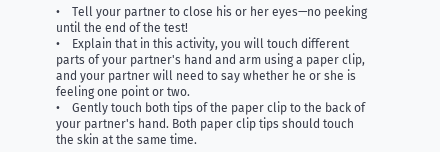•    Tell your partner to close his or her eyes—no peeking until the end of the test!
•    Explain that in this activity, you will touch different parts of your partner's hand and arm using a paper clip, and your partner will need to say whether he or she is feeling one point or two.
•    Gently touch both tips of the paper clip to the back of your partner's hand. Both paper clip tips should touch the skin at the same time.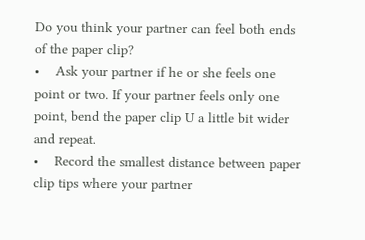Do you think your partner can feel both ends of the paper clip?
•    Ask your partner if he or she feels one point or two. If your partner feels only one point, bend the paper clip U a little bit wider and repeat.
•    Record the smallest distance between paper clip tips where your partner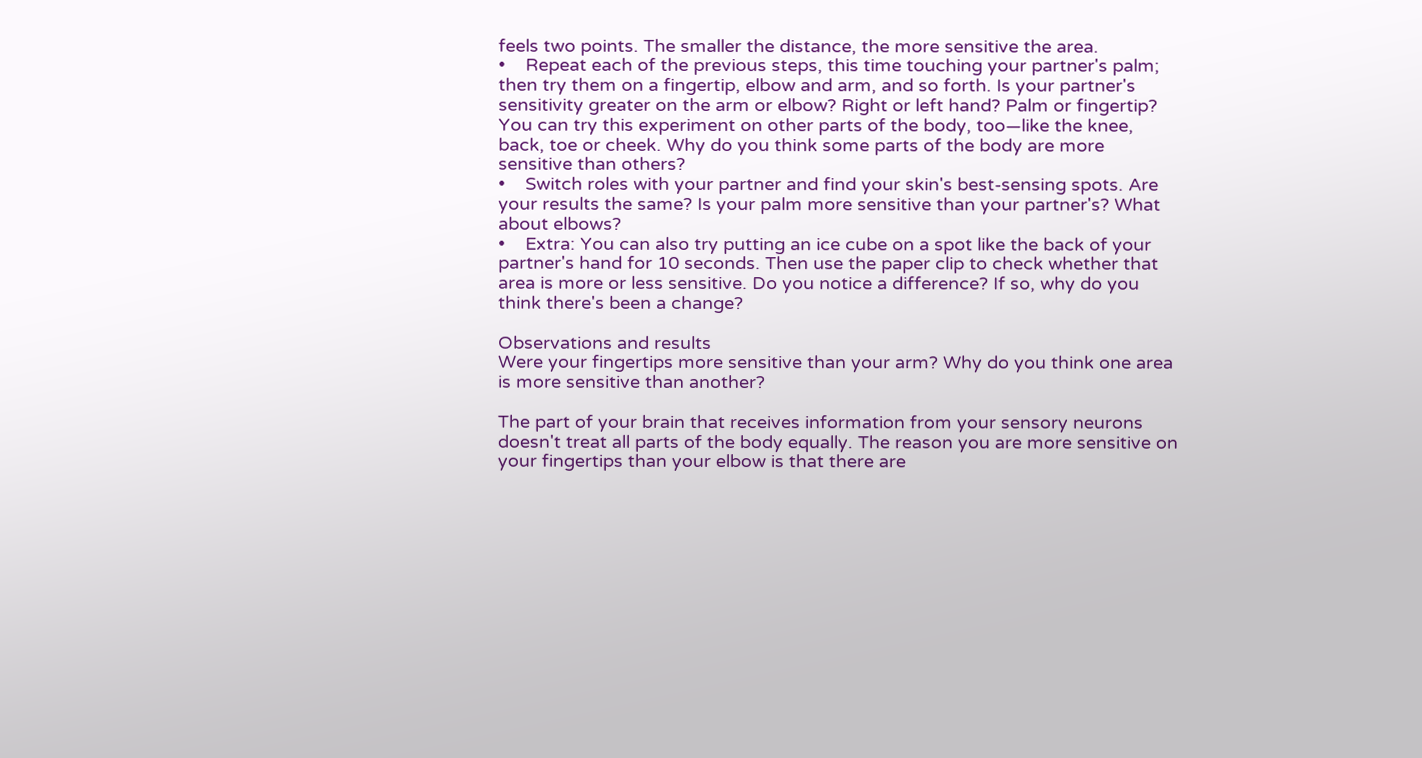feels two points. The smaller the distance, the more sensitive the area.
•    Repeat each of the previous steps, this time touching your partner's palm; then try them on a fingertip, elbow and arm, and so forth. Is your partner's sensitivity greater on the arm or elbow? Right or left hand? Palm or fingertip?  You can try this experiment on other parts of the body, too—like the knee, back, toe or cheek. Why do you think some parts of the body are more sensitive than others?
•    Switch roles with your partner and find your skin's best-sensing spots. Are your results the same? Is your palm more sensitive than your partner's? What about elbows?
•    Extra: You can also try putting an ice cube on a spot like the back of your partner's hand for 10 seconds. Then use the paper clip to check whether that area is more or less sensitive. Do you notice a difference? If so, why do you think there's been a change?

Observations and results
Were your fingertips more sensitive than your arm? Why do you think one area is more sensitive than another?

The part of your brain that receives information from your sensory neurons doesn't treat all parts of the body equally. The reason you are more sensitive on your fingertips than your elbow is that there are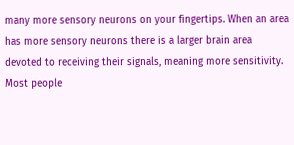many more sensory neurons on your fingertips. When an area has more sensory neurons there is a larger brain area devoted to receiving their signals, meaning more sensitivity. Most people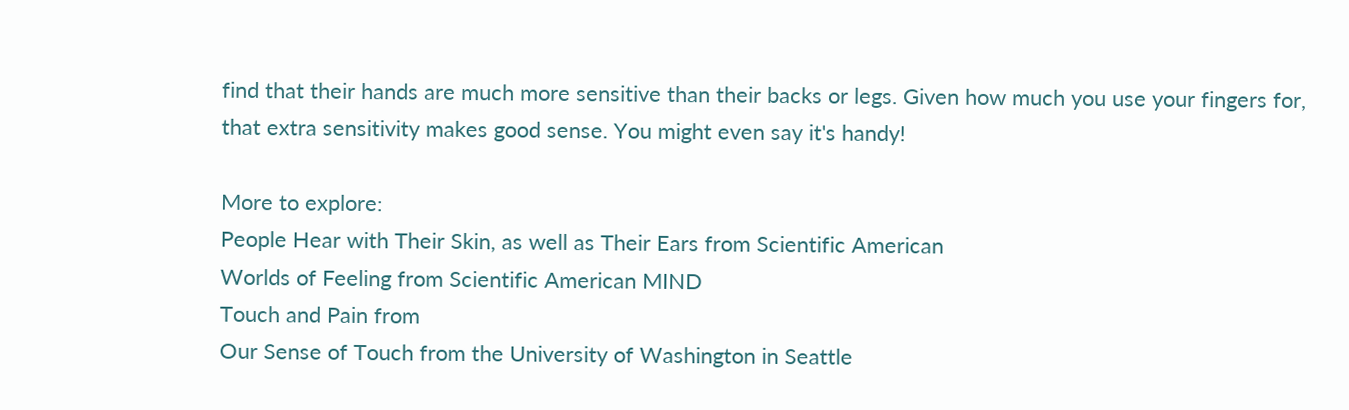find that their hands are much more sensitive than their backs or legs. Given how much you use your fingers for, that extra sensitivity makes good sense. You might even say it's handy!

More to explore:
People Hear with Their Skin, as well as Their Ears from Scientific American
Worlds of Feeling from Scientific American MIND
Touch and Pain from
Our Sense of Touch from the University of Washington in Seattle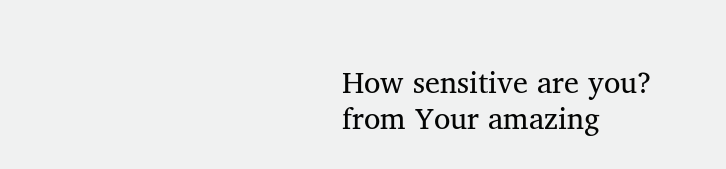How sensitive are you? from Your amazing